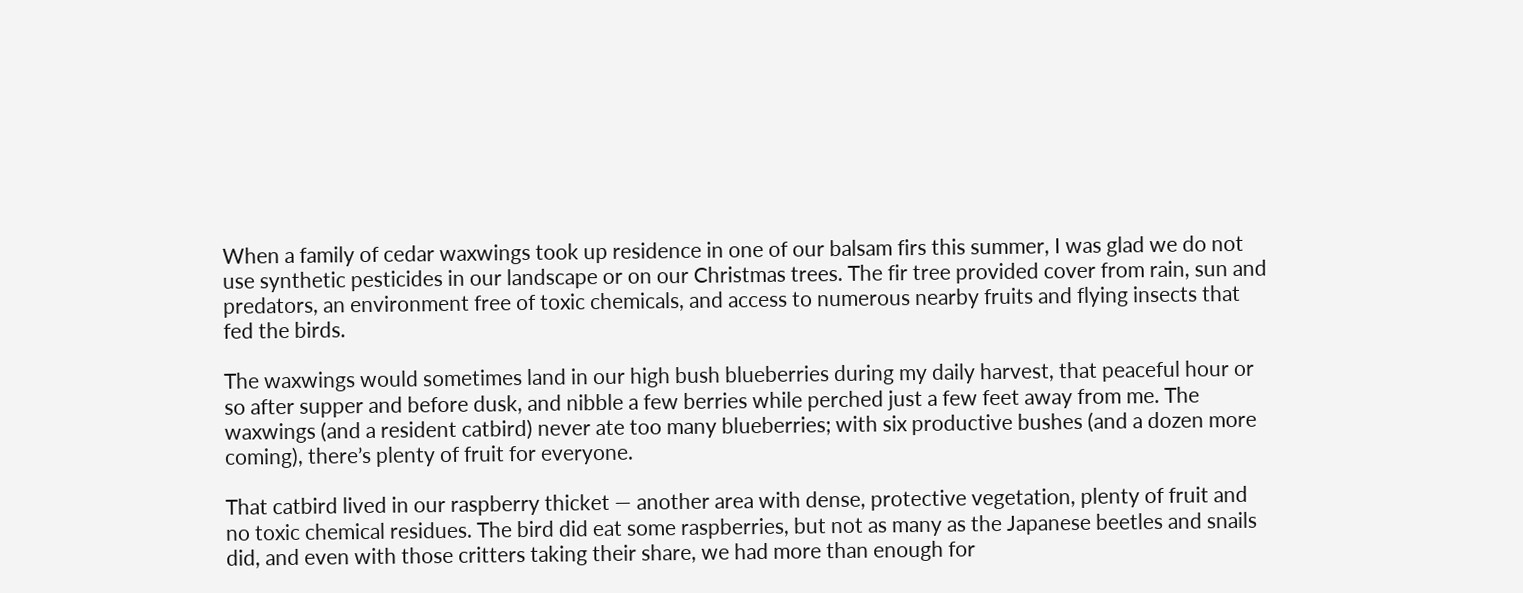When a family of cedar waxwings took up residence in one of our balsam firs this summer, I was glad we do not use synthetic pesticides in our landscape or on our Christmas trees. The fir tree provided cover from rain, sun and predators, an environment free of toxic chemicals, and access to numerous nearby fruits and flying insects that fed the birds.

The waxwings would sometimes land in our high bush blueberries during my daily harvest, that peaceful hour or so after supper and before dusk, and nibble a few berries while perched just a few feet away from me. The waxwings (and a resident catbird) never ate too many blueberries; with six productive bushes (and a dozen more coming), there’s plenty of fruit for everyone.

That catbird lived in our raspberry thicket — another area with dense, protective vegetation, plenty of fruit and no toxic chemical residues. The bird did eat some raspberries, but not as many as the Japanese beetles and snails did, and even with those critters taking their share, we had more than enough for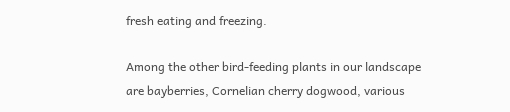fresh eating and freezing.

Among the other bird-feeding plants in our landscape are bayberries, Cornelian cherry dogwood, various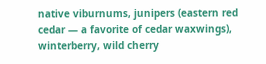native viburnums, junipers (eastern red cedar — a favorite of cedar waxwings), winterberry, wild cherry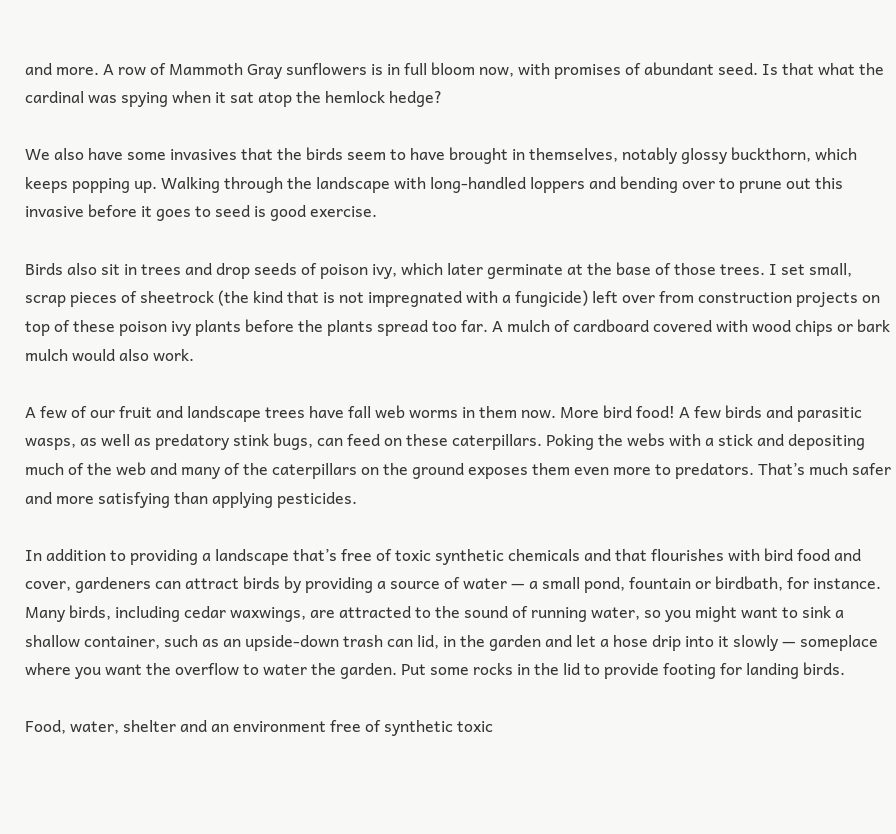and more. A row of Mammoth Gray sunflowers is in full bloom now, with promises of abundant seed. Is that what the cardinal was spying when it sat atop the hemlock hedge?

We also have some invasives that the birds seem to have brought in themselves, notably glossy buckthorn, which keeps popping up. Walking through the landscape with long-handled loppers and bending over to prune out this invasive before it goes to seed is good exercise.

Birds also sit in trees and drop seeds of poison ivy, which later germinate at the base of those trees. I set small, scrap pieces of sheetrock (the kind that is not impregnated with a fungicide) left over from construction projects on top of these poison ivy plants before the plants spread too far. A mulch of cardboard covered with wood chips or bark mulch would also work.

A few of our fruit and landscape trees have fall web worms in them now. More bird food! A few birds and parasitic wasps, as well as predatory stink bugs, can feed on these caterpillars. Poking the webs with a stick and depositing much of the web and many of the caterpillars on the ground exposes them even more to predators. That’s much safer and more satisfying than applying pesticides.

In addition to providing a landscape that’s free of toxic synthetic chemicals and that flourishes with bird food and cover, gardeners can attract birds by providing a source of water — a small pond, fountain or birdbath, for instance. Many birds, including cedar waxwings, are attracted to the sound of running water, so you might want to sink a shallow container, such as an upside-down trash can lid, in the garden and let a hose drip into it slowly — someplace where you want the overflow to water the garden. Put some rocks in the lid to provide footing for landing birds.

Food, water, shelter and an environment free of synthetic toxic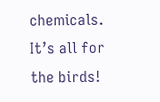chemicals. It’s all for the birds!